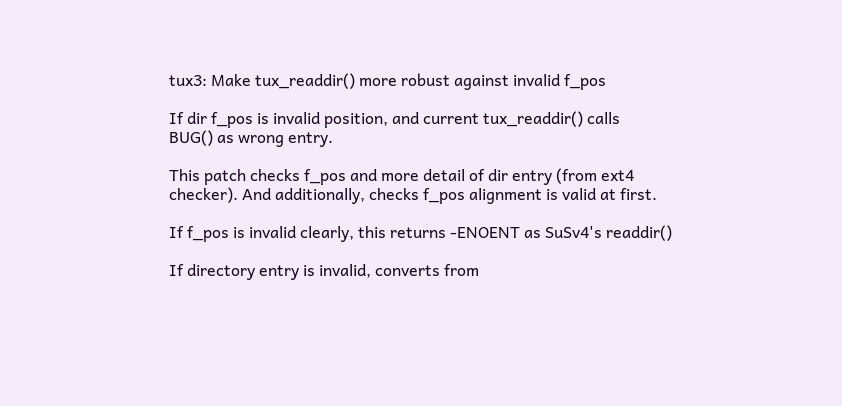tux3: Make tux_readdir() more robust against invalid f_pos

If dir f_pos is invalid position, and current tux_readdir() calls
BUG() as wrong entry.

This patch checks f_pos and more detail of dir entry (from ext4
checker). And additionally, checks f_pos alignment is valid at first.

If f_pos is invalid clearly, this returns -ENOENT as SuSv4's readdir()

If directory entry is invalid, converts from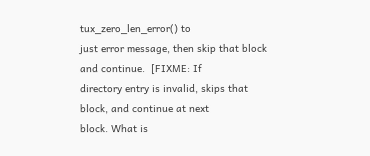tux_zero_len_error() to
just error message, then skip that block and continue.  [FIXME: If
directory entry is invalid, skips that block, and continue at next
block. What is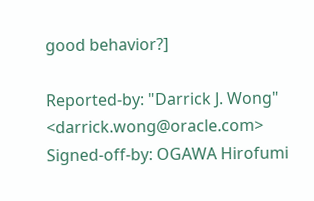good behavior?]

Reported-by: "Darrick J. Wong" <darrick.wong@oracle.com>
Signed-off-by: OGAWA Hirofumi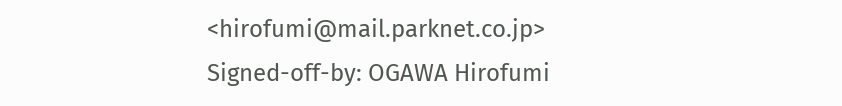<hirofumi@mail.parknet.co.jp>
Signed-off-by: OGAWA Hirofumi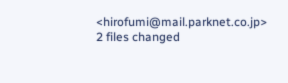<hirofumi@mail.parknet.co.jp>
2 files changed